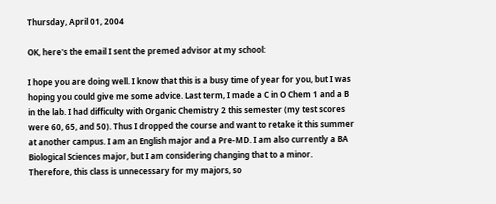Thursday, April 01, 2004

OK, here's the email I sent the premed advisor at my school:

I hope you are doing well. I know that this is a busy time of year for you, but I was hoping you could give me some advice. Last term, I made a C in O Chem 1 and a B in the lab. I had difficulty with Organic Chemistry 2 this semester (my test scores were 60, 65, and 50). Thus I dropped the course and want to retake it this summer at another campus. I am an English major and a Pre-MD. I am also currently a BA Biological Sciences major, but I am considering changing that to a minor. Therefore, this class is unnecessary for my majors, so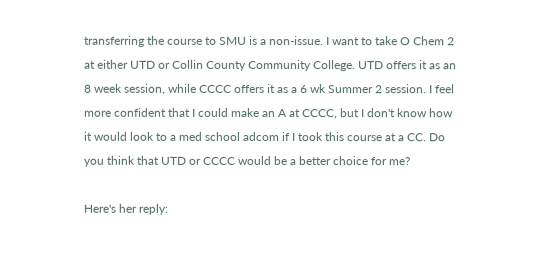transferring the course to SMU is a non-issue. I want to take O Chem 2 at either UTD or Collin County Community College. UTD offers it as an 8 week session, while CCCC offers it as a 6 wk Summer 2 session. I feel more confident that I could make an A at CCCC, but I don't know how it would look to a med school adcom if I took this course at a CC. Do you think that UTD or CCCC would be a better choice for me?

Here's her reply: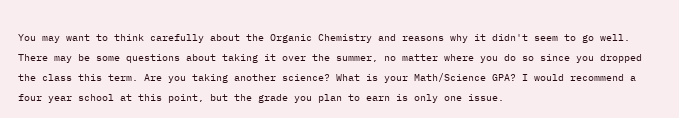You may want to think carefully about the Organic Chemistry and reasons why it didn't seem to go well. There may be some questions about taking it over the summer, no matter where you do so since you dropped the class this term. Are you taking another science? What is your Math/Science GPA? I would recommend a four year school at this point, but the grade you plan to earn is only one issue.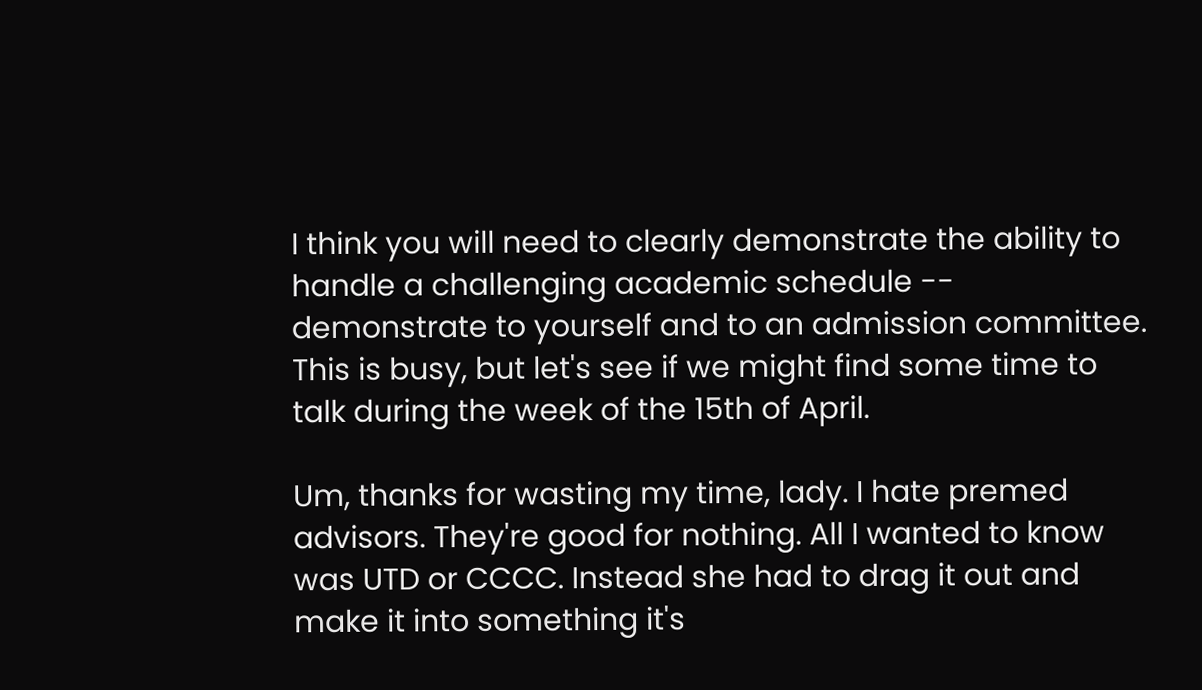I think you will need to clearly demonstrate the ability to handle a challenging academic schedule -- demonstrate to yourself and to an admission committee. This is busy, but let's see if we might find some time to talk during the week of the 15th of April.

Um, thanks for wasting my time, lady. I hate premed advisors. They're good for nothing. All I wanted to know was UTD or CCCC. Instead she had to drag it out and make it into something it's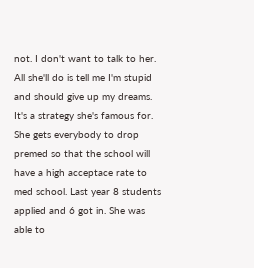not. I don't want to talk to her. All she'll do is tell me I'm stupid and should give up my dreams. It's a strategy she's famous for. She gets everybody to drop premed so that the school will have a high acceptace rate to med school. Last year 8 students applied and 6 got in. She was able to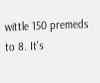wittle 150 premeds to 8. It's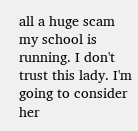all a huge scam my school is running. I don't trust this lady. I'm going to consider her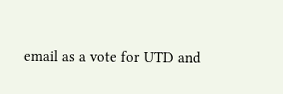email as a vote for UTD and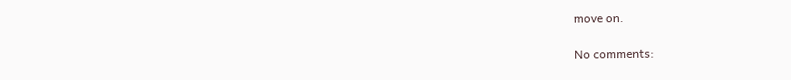move on.

No comments: